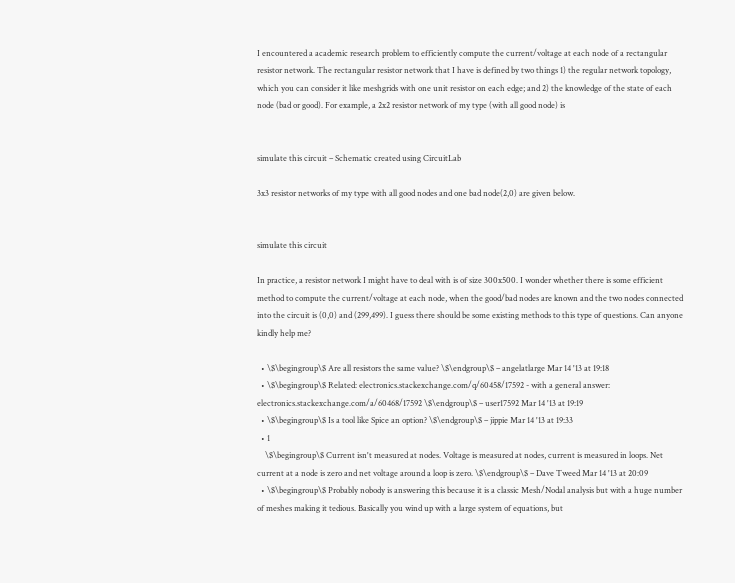I encountered a academic research problem to efficiently compute the current/voltage at each node of a rectangular resistor network. The rectangular resistor network that I have is defined by two things 1) the regular network topology, which you can consider it like meshgrids with one unit resistor on each edge; and 2) the knowledge of the state of each node (bad or good). For example, a 2x2 resistor network of my type (with all good node) is


simulate this circuit – Schematic created using CircuitLab

3x3 resistor networks of my type with all good nodes and one bad node(2,0) are given below.


simulate this circuit

In practice, a resistor network I might have to deal with is of size 300x500. I wonder whether there is some efficient method to compute the current/voltage at each node, when the good/bad nodes are known and the two nodes connected into the circuit is (0,0) and (299,499). I guess there should be some existing methods to this type of questions. Can anyone kindly help me?

  • \$\begingroup\$ Are all resistors the same value? \$\endgroup\$ – angelatlarge Mar 14 '13 at 19:18
  • \$\begingroup\$ Related: electronics.stackexchange.com/q/60458/17592 - with a general answer: electronics.stackexchange.com/a/60468/17592 \$\endgroup\$ – user17592 Mar 14 '13 at 19:19
  • \$\begingroup\$ Is a tool like Spice an option? \$\endgroup\$ – jippie Mar 14 '13 at 19:33
  • 1
    \$\begingroup\$ Current isn't measured at nodes. Voltage is measured at nodes, current is measured in loops. Net current at a node is zero and net voltage around a loop is zero. \$\endgroup\$ – Dave Tweed Mar 14 '13 at 20:09
  • \$\begingroup\$ Probably nobody is answering this because it is a classic Mesh/Nodal analysis but with a huge number of meshes making it tedious. Basically you wind up with a large system of equations, but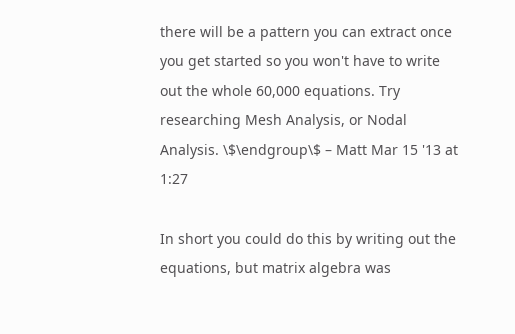there will be a pattern you can extract once you get started so you won't have to write out the whole 60,000 equations. Try researching Mesh Analysis, or Nodal Analysis. \$\endgroup\$ – Matt Mar 15 '13 at 1:27

In short you could do this by writing out the equations, but matrix algebra was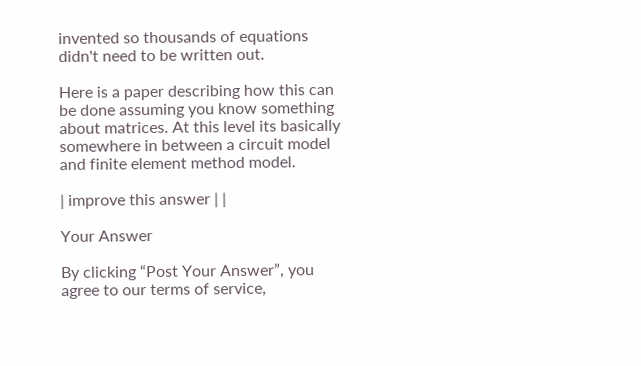invented so thousands of equations didn't need to be written out.

Here is a paper describing how this can be done assuming you know something about matrices. At this level its basically somewhere in between a circuit model and finite element method model.

| improve this answer | |

Your Answer

By clicking “Post Your Answer”, you agree to our terms of service,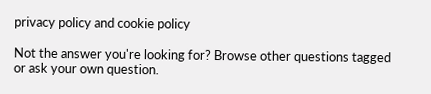privacy policy and cookie policy

Not the answer you're looking for? Browse other questions tagged or ask your own question.